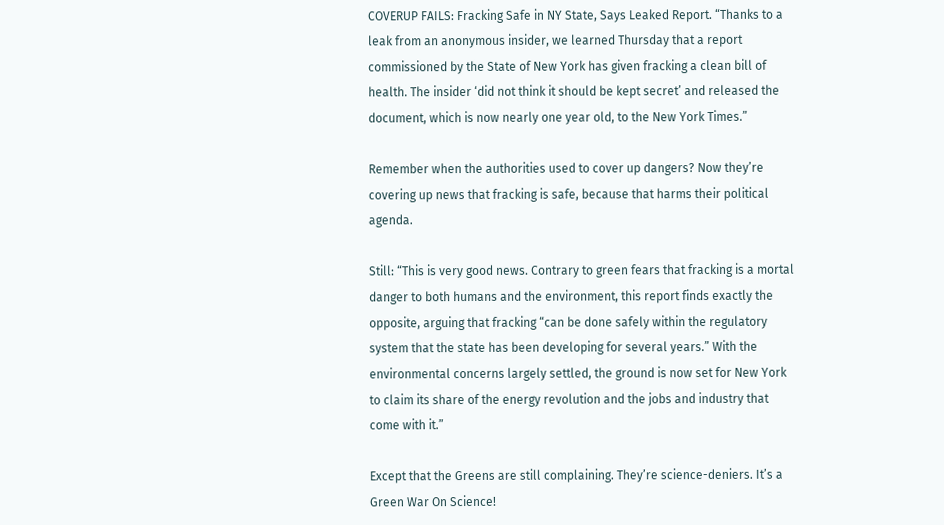COVERUP FAILS: Fracking Safe in NY State, Says Leaked Report. “Thanks to a leak from an anonymous insider, we learned Thursday that a report commissioned by the State of New York has given fracking a clean bill of health. The insider ‘did not think it should be kept secret’ and released the document, which is now nearly one year old, to the New York Times.”

Remember when the authorities used to cover up dangers? Now they’re covering up news that fracking is safe, because that harms their political agenda.

Still: “This is very good news. Contrary to green fears that fracking is a mortal danger to both humans and the environment, this report finds exactly the opposite, arguing that fracking “can be done safely within the regulatory system that the state has been developing for several years.” With the environmental concerns largely settled, the ground is now set for New York to claim its share of the energy revolution and the jobs and industry that come with it.”

Except that the Greens are still complaining. They’re science-deniers. It’s a Green War On Science!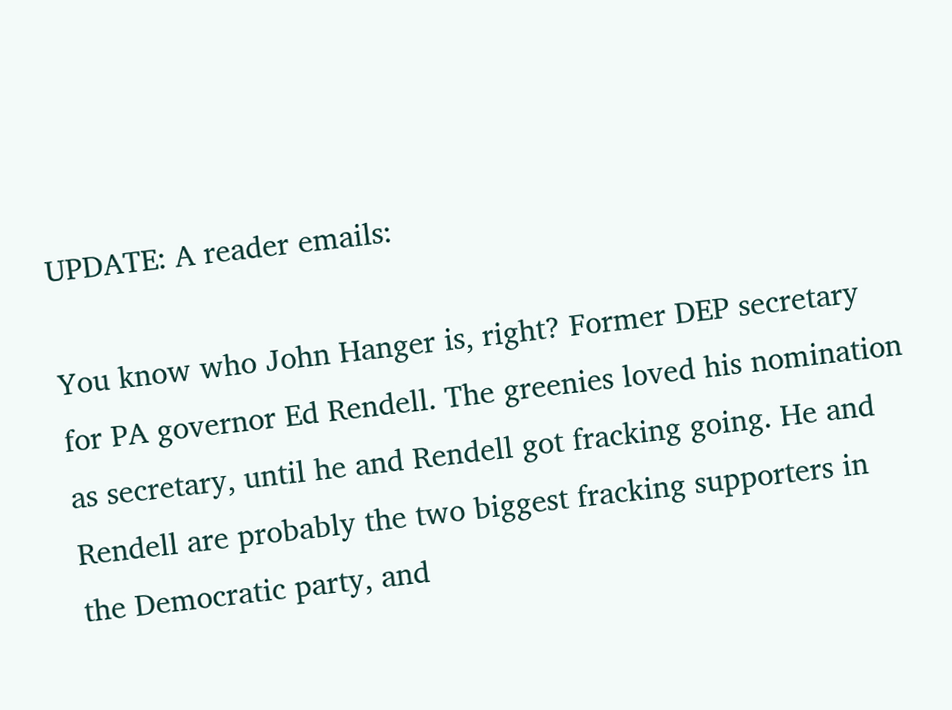UPDATE: A reader emails:

You know who John Hanger is, right? Former DEP secretary for PA governor Ed Rendell. The greenies loved his nomination as secretary, until he and Rendell got fracking going. He and Rendell are probably the two biggest fracking supporters in the Democratic party, and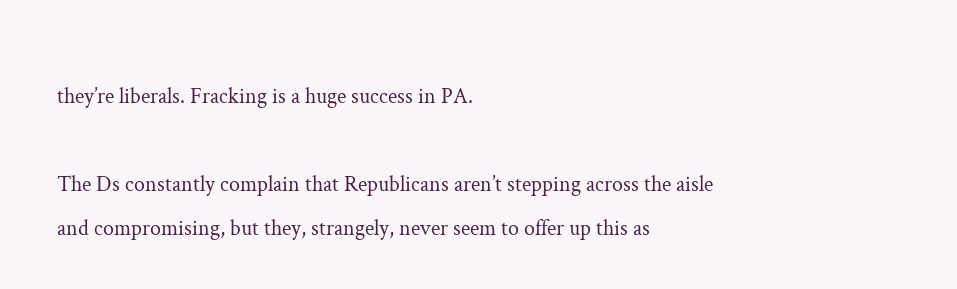they’re liberals. Fracking is a huge success in PA.

The Ds constantly complain that Republicans aren’t stepping across the aisle and compromising, but they, strangely, never seem to offer up this as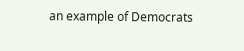an example of Democrats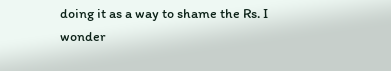doing it as a way to shame the Rs. I wonder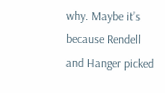why. Maybe it’s because Rendell and Hanger picked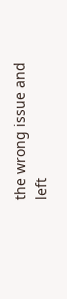the wrong issue and left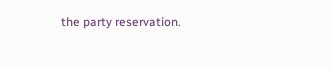the party reservation.